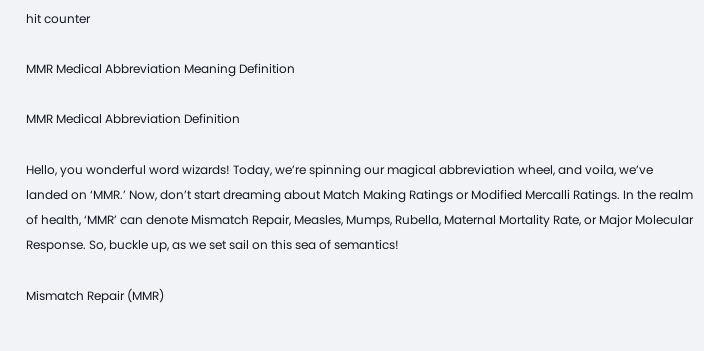hit counter

MMR Medical Abbreviation Meaning Definition

MMR Medical Abbreviation Definition

Hello, you wonderful word wizards! Today, we’re spinning our magical abbreviation wheel, and voila, we’ve landed on ‘MMR.’ Now, don’t start dreaming about Match Making Ratings or Modified Mercalli Ratings. In the realm of health, ‘MMR’ can denote Mismatch Repair, Measles, Mumps, Rubella, Maternal Mortality Rate, or Major Molecular Response. So, buckle up, as we set sail on this sea of semantics!

Mismatch Repair (MMR)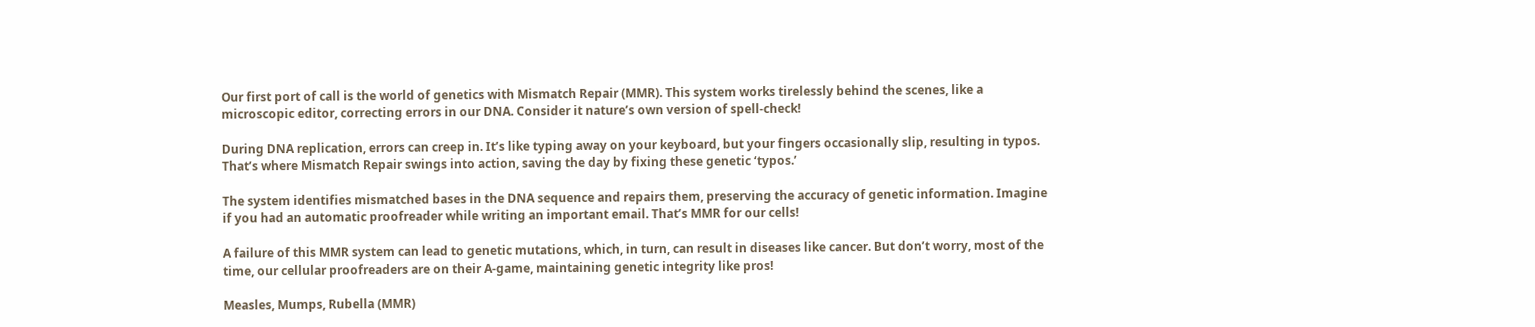Our first port of call is the world of genetics with Mismatch Repair (MMR). This system works tirelessly behind the scenes, like a microscopic editor, correcting errors in our DNA. Consider it nature’s own version of spell-check!

During DNA replication, errors can creep in. It’s like typing away on your keyboard, but your fingers occasionally slip, resulting in typos. That’s where Mismatch Repair swings into action, saving the day by fixing these genetic ‘typos.’

The system identifies mismatched bases in the DNA sequence and repairs them, preserving the accuracy of genetic information. Imagine if you had an automatic proofreader while writing an important email. That’s MMR for our cells!

A failure of this MMR system can lead to genetic mutations, which, in turn, can result in diseases like cancer. But don’t worry, most of the time, our cellular proofreaders are on their A-game, maintaining genetic integrity like pros!

Measles, Mumps, Rubella (MMR)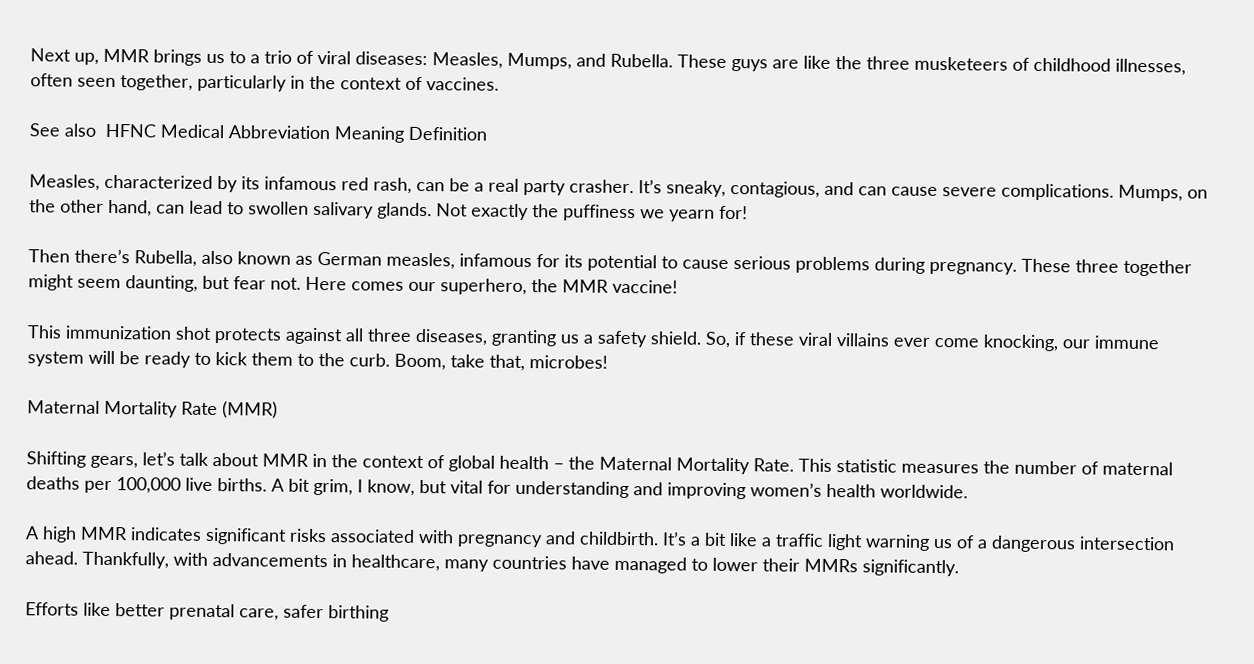Next up, MMR brings us to a trio of viral diseases: Measles, Mumps, and Rubella. These guys are like the three musketeers of childhood illnesses, often seen together, particularly in the context of vaccines.

See also  HFNC Medical Abbreviation Meaning Definition

Measles, characterized by its infamous red rash, can be a real party crasher. It’s sneaky, contagious, and can cause severe complications. Mumps, on the other hand, can lead to swollen salivary glands. Not exactly the puffiness we yearn for!

Then there’s Rubella, also known as German measles, infamous for its potential to cause serious problems during pregnancy. These three together might seem daunting, but fear not. Here comes our superhero, the MMR vaccine!

This immunization shot protects against all three diseases, granting us a safety shield. So, if these viral villains ever come knocking, our immune system will be ready to kick them to the curb. Boom, take that, microbes!

Maternal Mortality Rate (MMR)

Shifting gears, let’s talk about MMR in the context of global health – the Maternal Mortality Rate. This statistic measures the number of maternal deaths per 100,000 live births. A bit grim, I know, but vital for understanding and improving women’s health worldwide.

A high MMR indicates significant risks associated with pregnancy and childbirth. It’s a bit like a traffic light warning us of a dangerous intersection ahead. Thankfully, with advancements in healthcare, many countries have managed to lower their MMRs significantly.

Efforts like better prenatal care, safer birthing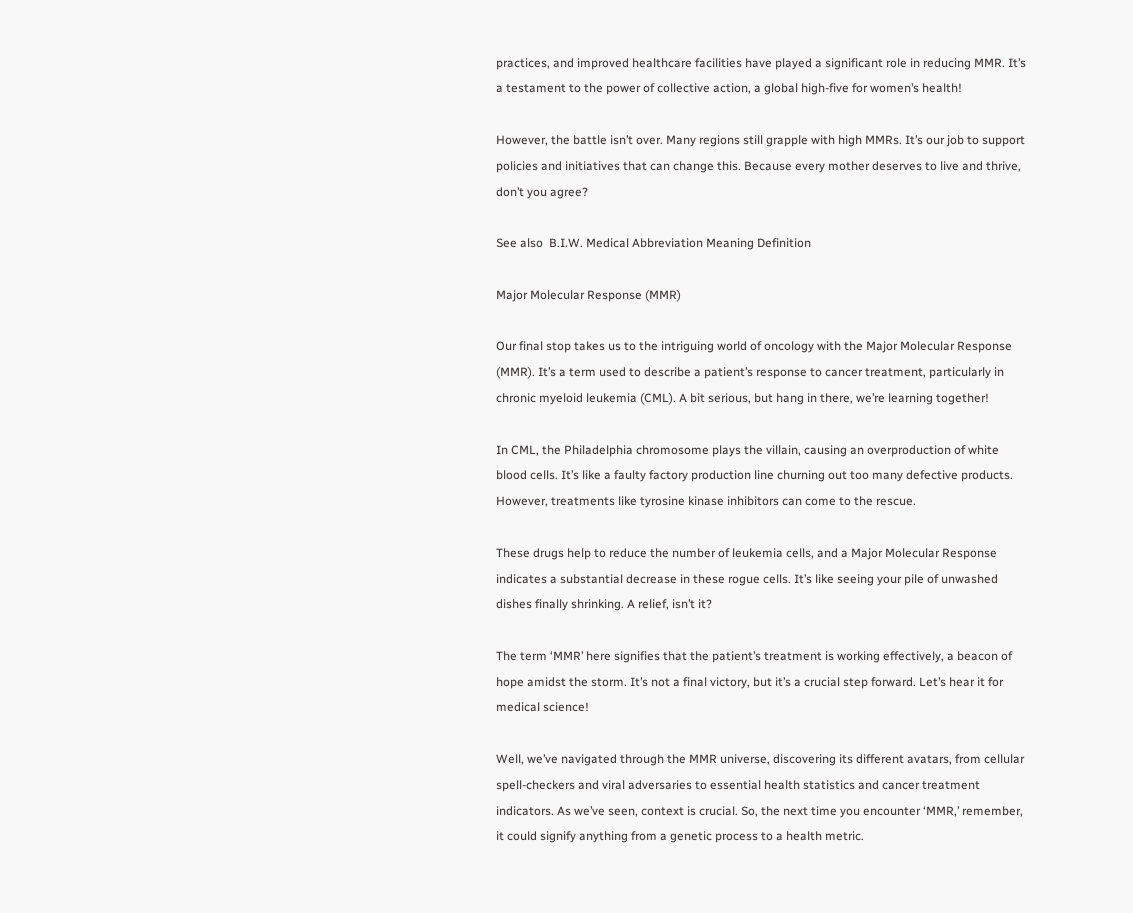practices, and improved healthcare facilities have played a significant role in reducing MMR. It’s a testament to the power of collective action, a global high-five for women’s health!

However, the battle isn’t over. Many regions still grapple with high MMRs. It’s our job to support policies and initiatives that can change this. Because every mother deserves to live and thrive, don’t you agree?

See also  B.I.W. Medical Abbreviation Meaning Definition

Major Molecular Response (MMR)

Our final stop takes us to the intriguing world of oncology with the Major Molecular Response (MMR). It’s a term used to describe a patient’s response to cancer treatment, particularly in chronic myeloid leukemia (CML). A bit serious, but hang in there, we’re learning together!

In CML, the Philadelphia chromosome plays the villain, causing an overproduction of white blood cells. It’s like a faulty factory production line churning out too many defective products. However, treatments like tyrosine kinase inhibitors can come to the rescue.

These drugs help to reduce the number of leukemia cells, and a Major Molecular Response indicates a substantial decrease in these rogue cells. It’s like seeing your pile of unwashed dishes finally shrinking. A relief, isn’t it?

The term ‘MMR’ here signifies that the patient’s treatment is working effectively, a beacon of hope amidst the storm. It’s not a final victory, but it’s a crucial step forward. Let’s hear it for medical science!

Well, we’ve navigated through the MMR universe, discovering its different avatars, from cellular spell-checkers and viral adversaries to essential health statistics and cancer treatment indicators. As we’ve seen, context is crucial. So, the next time you encounter ‘MMR,’ remember, it could signify anything from a genetic process to a health metric.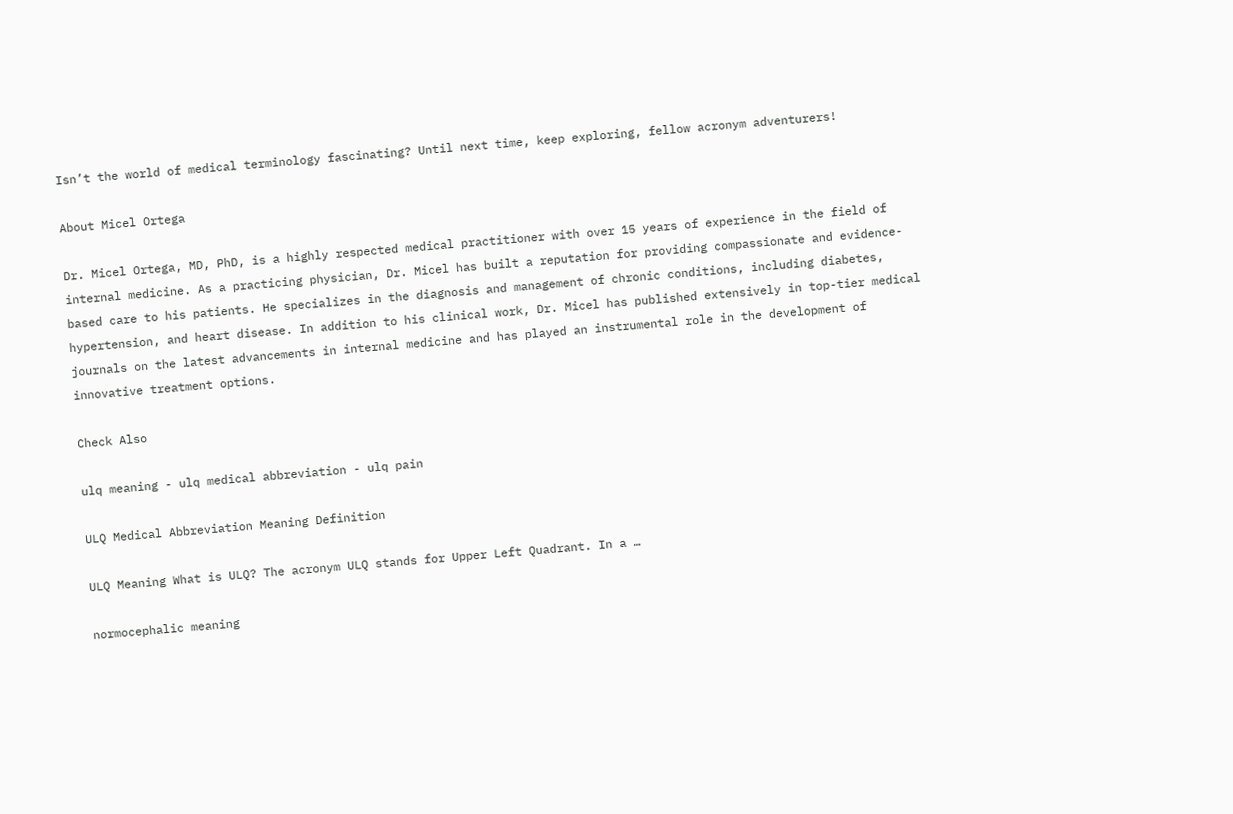Isn’t the world of medical terminology fascinating? Until next time, keep exploring, fellow acronym adventurers!

About Micel Ortega

Dr. Micel Ortega, MD, PhD, is a highly respected medical practitioner with over 15 years of experience in the field of internal medicine. As a practicing physician, Dr. Micel has built a reputation for providing compassionate and evidence-based care to his patients. He specializes in the diagnosis and management of chronic conditions, including diabetes, hypertension, and heart disease. In addition to his clinical work, Dr. Micel has published extensively in top-tier medical journals on the latest advancements in internal medicine and has played an instrumental role in the development of innovative treatment options.

Check Also

ulq meaning - ulq medical abbreviation - ulq pain

ULQ Medical Abbreviation Meaning Definition

ULQ Meaning What is ULQ? The acronym ULQ stands for Upper Left Quadrant. In a …

normocephalic meaning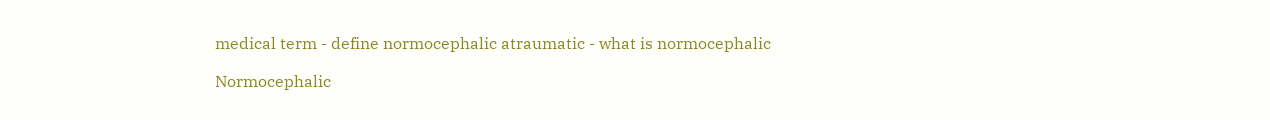medical term - define normocephalic atraumatic - what is normocephalic

Normocephalic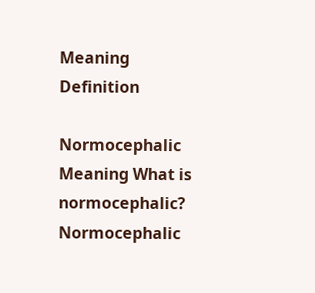Meaning Definition

Normocephalic Meaning What is normocephalic? Normocephalic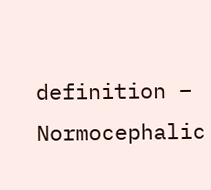definition – Normocephalic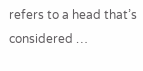refers to a head that’s considered …